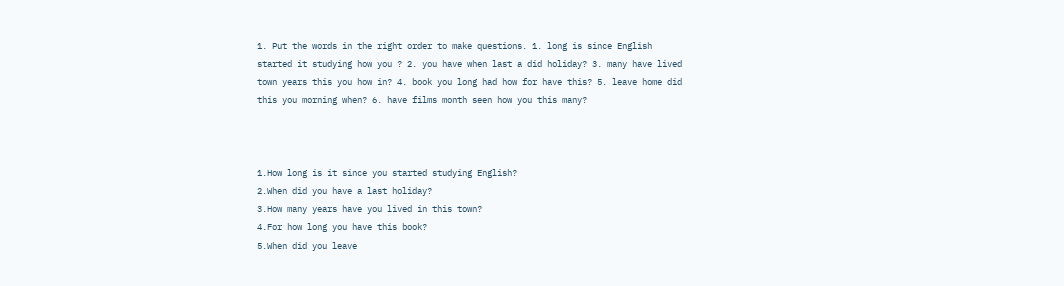1. Put the words in the right order to make questions. 1. long is since English started it studying how you ? 2. you have when last a did holiday? 3. many have lived town years this you how in? 4. book you long had how for have this? 5. leave home did this you morning when? 6. have films month seen how you this many?



1.How long is it since you started studying English?
2.When did you have a last holiday?
3.How many years have you lived in this town?
4.For how long you have this book?
5.When did you leave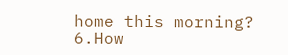home this morning?
6.How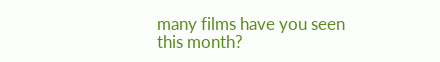many films have you seen this month?